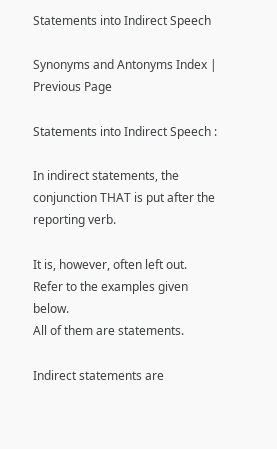Statements into Indirect Speech

Synonyms and Antonyms Index | Previous Page

Statements into Indirect Speech :

In indirect statements, the conjunction THAT is put after the reporting verb.

It is, however, often left out. Refer to the examples given below.
All of them are statements.

Indirect statements are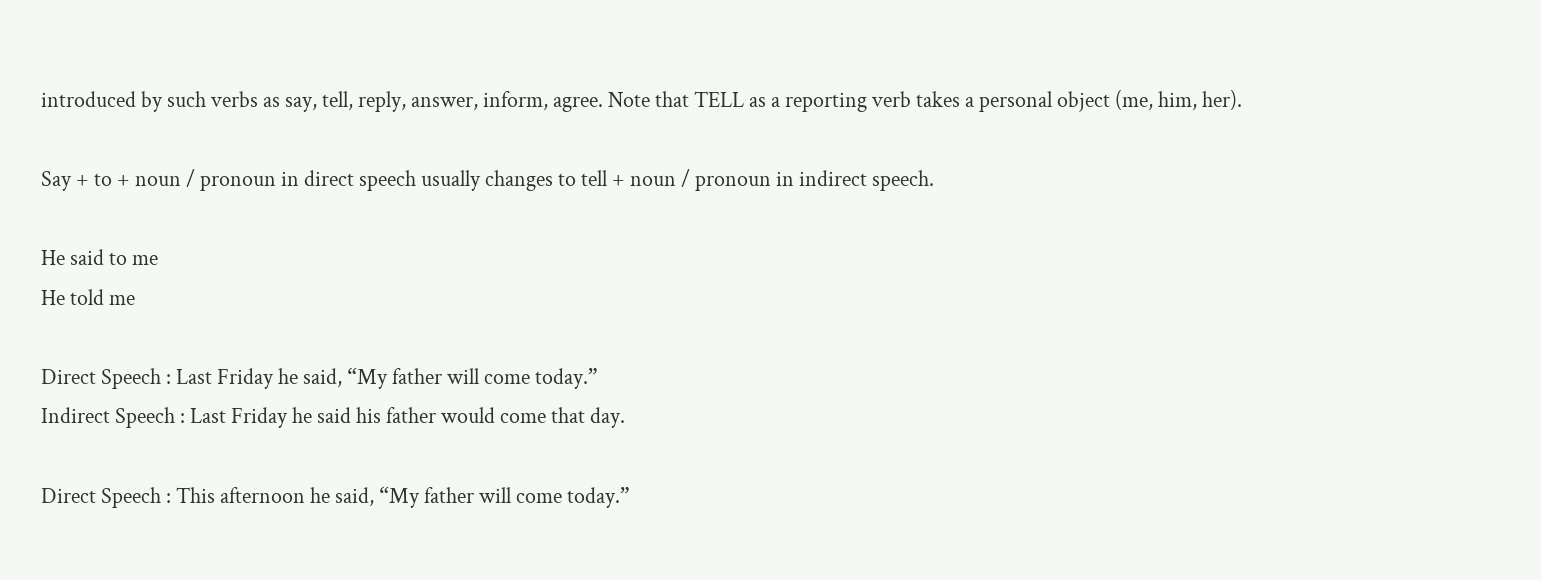introduced by such verbs as say, tell, reply, answer, inform, agree. Note that TELL as a reporting verb takes a personal object (me, him, her).

Say + to + noun / pronoun in direct speech usually changes to tell + noun / pronoun in indirect speech.

He said to me
He told me

Direct Speech : Last Friday he said, “My father will come today.”
Indirect Speech : Last Friday he said his father would come that day.

Direct Speech : This afternoon he said, “My father will come today.”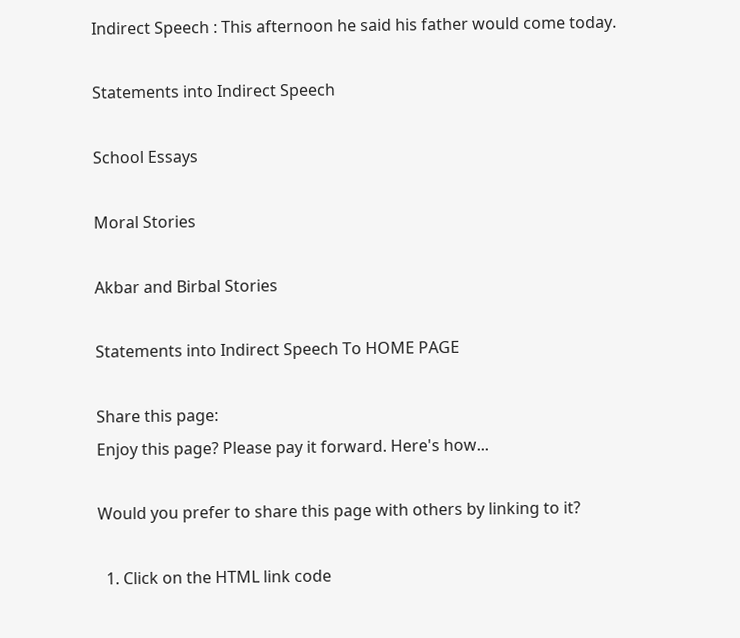Indirect Speech : This afternoon he said his father would come today.

Statements into Indirect Speech

School Essays

Moral Stories

Akbar and Birbal Stories

Statements into Indirect Speech To HOME PAGE

Share this page:
Enjoy this page? Please pay it forward. Here's how...

Would you prefer to share this page with others by linking to it?

  1. Click on the HTML link code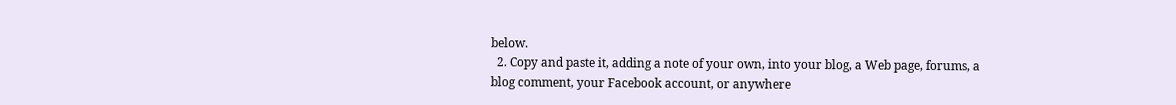below.
  2. Copy and paste it, adding a note of your own, into your blog, a Web page, forums, a blog comment, your Facebook account, or anywhere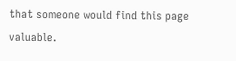that someone would find this page valuable.